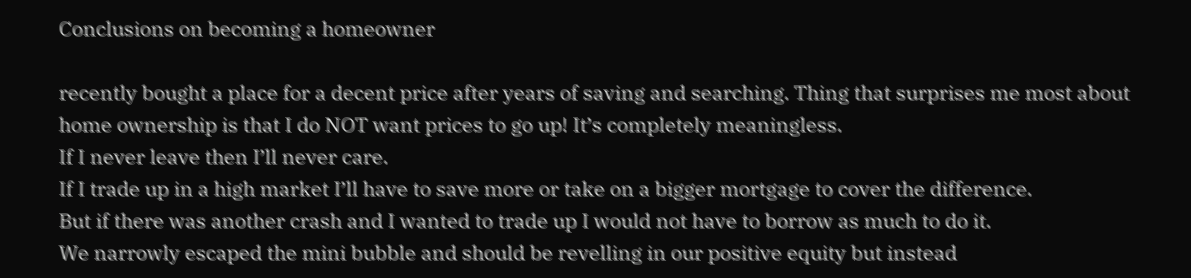Conclusions on becoming a homeowner

recently bought a place for a decent price after years of saving and searching. Thing that surprises me most about home ownership is that I do NOT want prices to go up! It’s completely meaningless.
If I never leave then I’ll never care.
If I trade up in a high market I’ll have to save more or take on a bigger mortgage to cover the difference.
But if there was another crash and I wanted to trade up I would not have to borrow as much to do it.
We narrowly escaped the mini bubble and should be revelling in our positive equity but instead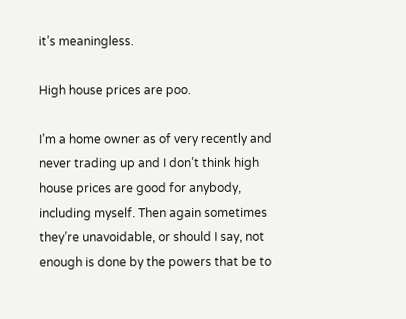it’s meaningless.

High house prices are poo.

I’m a home owner as of very recently and never trading up and I don’t think high house prices are good for anybody, including myself. Then again sometimes they’re unavoidable, or should I say, not enough is done by the powers that be to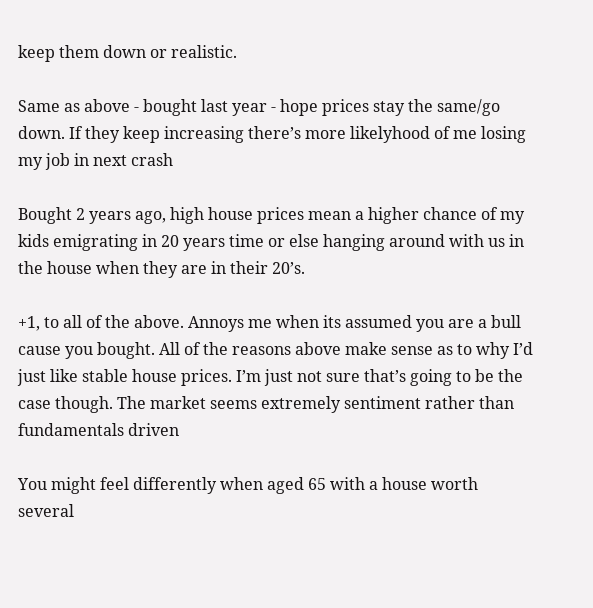keep them down or realistic.

Same as above - bought last year - hope prices stay the same/go down. If they keep increasing there’s more likelyhood of me losing my job in next crash

Bought 2 years ago, high house prices mean a higher chance of my kids emigrating in 20 years time or else hanging around with us in the house when they are in their 20’s.

+1, to all of the above. Annoys me when its assumed you are a bull cause you bought. All of the reasons above make sense as to why I’d just like stable house prices. I’m just not sure that’s going to be the case though. The market seems extremely sentiment rather than fundamentals driven

You might feel differently when aged 65 with a house worth several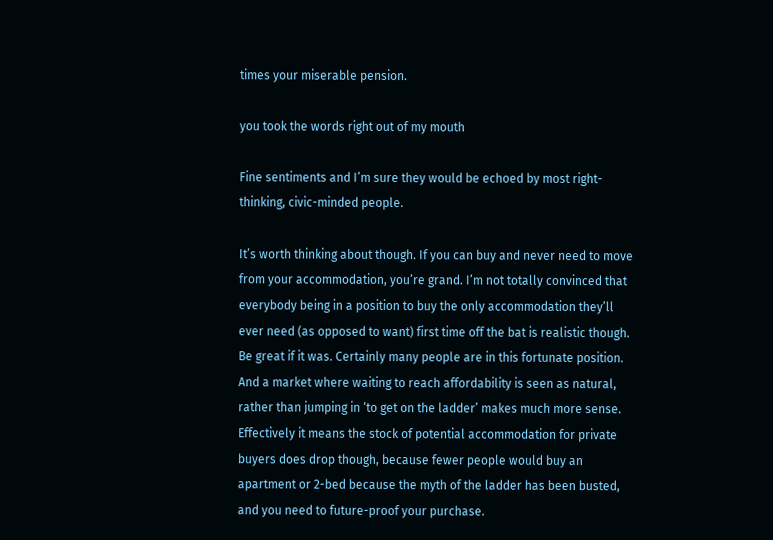times your miserable pension.

you took the words right out of my mouth

Fine sentiments and I’m sure they would be echoed by most right-thinking, civic-minded people.

It’s worth thinking about though. If you can buy and never need to move from your accommodation, you’re grand. I’m not totally convinced that everybody being in a position to buy the only accommodation they’ll ever need (as opposed to want) first time off the bat is realistic though. Be great if it was. Certainly many people are in this fortunate position. And a market where waiting to reach affordability is seen as natural, rather than jumping in ‘to get on the ladder’ makes much more sense. Effectively it means the stock of potential accommodation for private buyers does drop though, because fewer people would buy an apartment or 2-bed because the myth of the ladder has been busted, and you need to future-proof your purchase.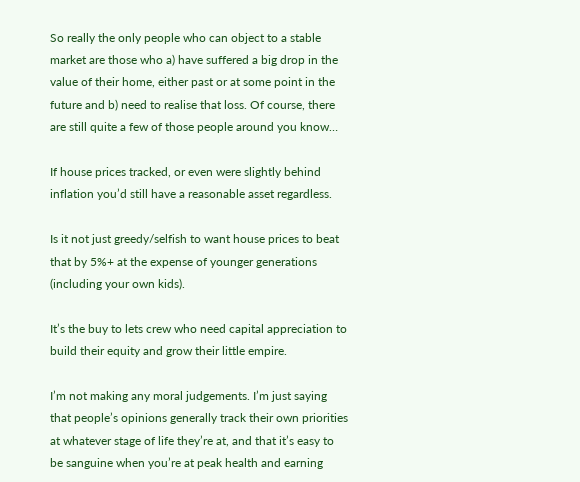So really the only people who can object to a stable market are those who a) have suffered a big drop in the value of their home, either past or at some point in the future and b) need to realise that loss. Of course, there are still quite a few of those people around you know…

If house prices tracked, or even were slightly behind inflation you’d still have a reasonable asset regardless.

Is it not just greedy/selfish to want house prices to beat that by 5%+ at the expense of younger generations (including your own kids).

It’s the buy to lets crew who need capital appreciation to build their equity and grow their little empire.

I’m not making any moral judgements. I’m just saying that people’s opinions generally track their own priorities at whatever stage of life they’re at, and that it’s easy to be sanguine when you’re at peak health and earning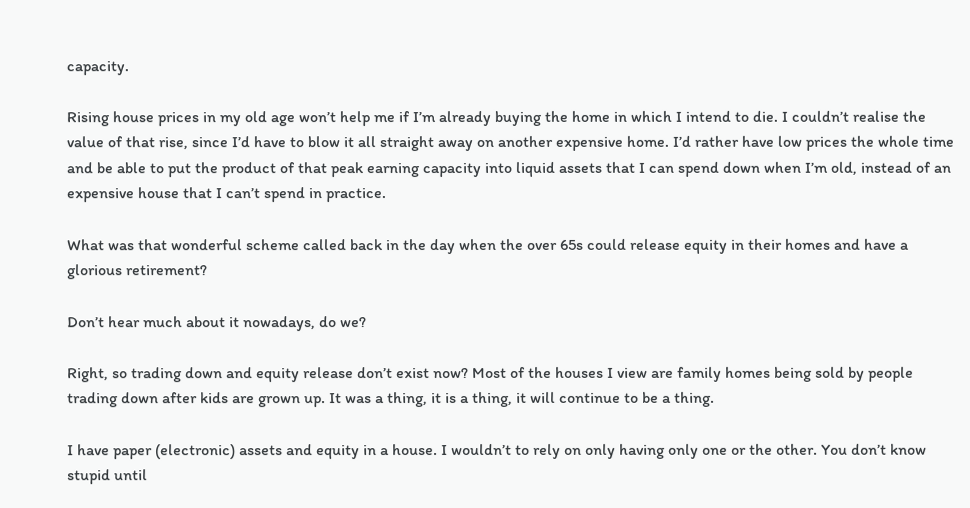capacity.

Rising house prices in my old age won’t help me if I’m already buying the home in which I intend to die. I couldn’t realise the value of that rise, since I’d have to blow it all straight away on another expensive home. I’d rather have low prices the whole time and be able to put the product of that peak earning capacity into liquid assets that I can spend down when I’m old, instead of an expensive house that I can’t spend in practice.

What was that wonderful scheme called back in the day when the over 65s could release equity in their homes and have a glorious retirement?

Don’t hear much about it nowadays, do we?

Right, so trading down and equity release don’t exist now? Most of the houses I view are family homes being sold by people trading down after kids are grown up. It was a thing, it is a thing, it will continue to be a thing.

I have paper (electronic) assets and equity in a house. I wouldn’t to rely on only having only one or the other. You don’t know stupid until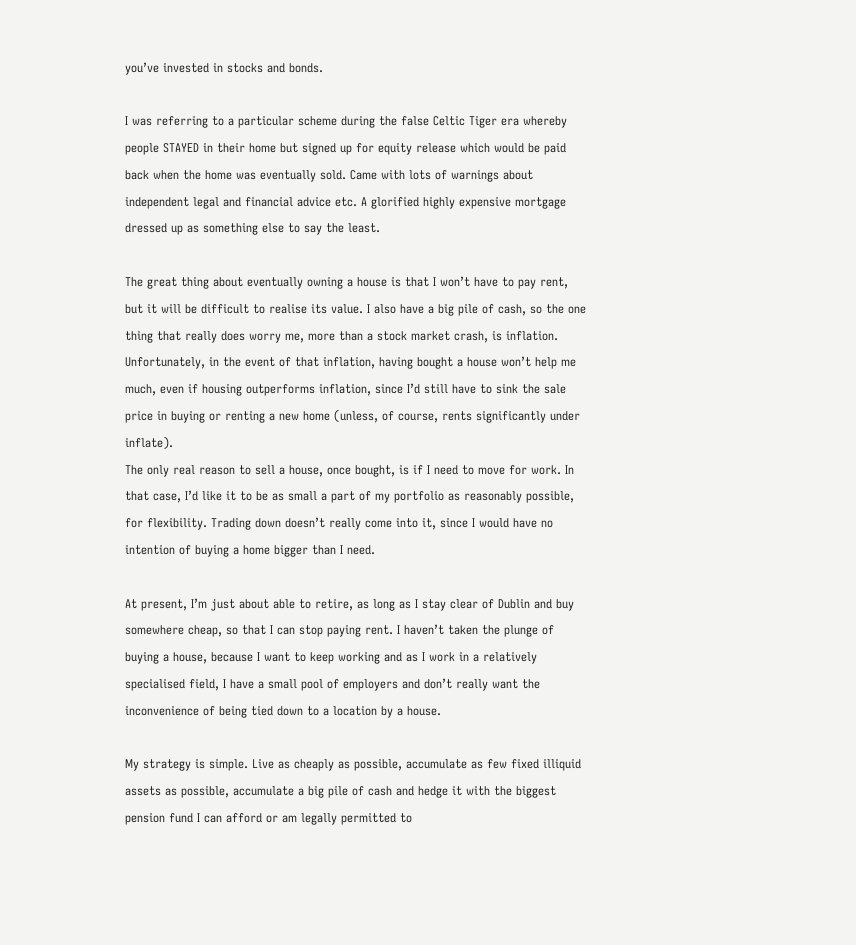you’ve invested in stocks and bonds.

I was referring to a particular scheme during the false Celtic Tiger era whereby people STAYED in their home but signed up for equity release which would be paid back when the home was eventually sold. Came with lots of warnings about independent legal and financial advice etc. A glorified highly expensive mortgage dressed up as something else to say the least.

The great thing about eventually owning a house is that I won’t have to pay rent, but it will be difficult to realise its value. I also have a big pile of cash, so the one thing that really does worry me, more than a stock market crash, is inflation. Unfortunately, in the event of that inflation, having bought a house won’t help me much, even if housing outperforms inflation, since I’d still have to sink the sale price in buying or renting a new home (unless, of course, rents significantly under inflate).
The only real reason to sell a house, once bought, is if I need to move for work. In that case, I’d like it to be as small a part of my portfolio as reasonably possible, for flexibility. Trading down doesn’t really come into it, since I would have no intention of buying a home bigger than I need.

At present, I’m just about able to retire, as long as I stay clear of Dublin and buy somewhere cheap, so that I can stop paying rent. I haven’t taken the plunge of buying a house, because I want to keep working and as I work in a relatively specialised field, I have a small pool of employers and don’t really want the inconvenience of being tied down to a location by a house.

My strategy is simple. Live as cheaply as possible, accumulate as few fixed illiquid assets as possible, accumulate a big pile of cash and hedge it with the biggest pension fund I can afford or am legally permitted to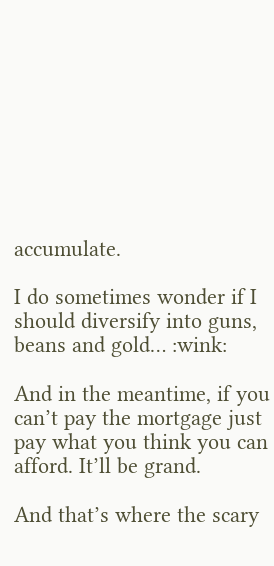accumulate.

I do sometimes wonder if I should diversify into guns, beans and gold… :wink:

And in the meantime, if you can’t pay the mortgage just pay what you think you can afford. It’ll be grand.

And that’s where the scary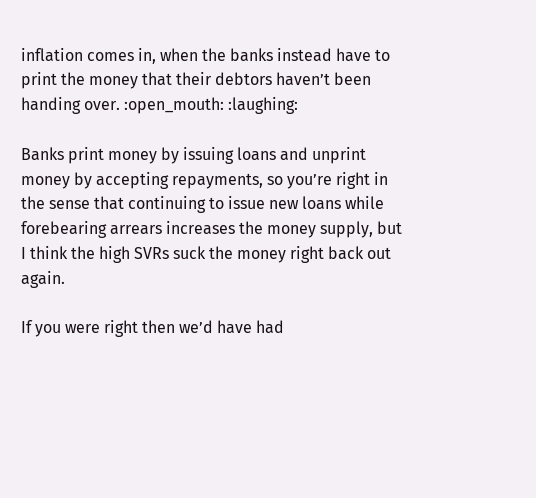inflation comes in, when the banks instead have to print the money that their debtors haven’t been handing over. :open_mouth: :laughing:

Banks print money by issuing loans and unprint money by accepting repayments, so you’re right in the sense that continuing to issue new loans while forebearing arrears increases the money supply, but I think the high SVRs suck the money right back out again.

If you were right then we’d have had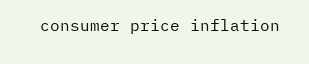consumer price inflation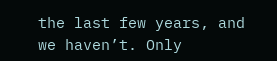the last few years, and we haven’t. Only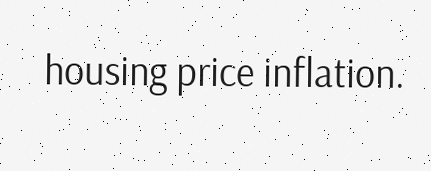housing price inflation.